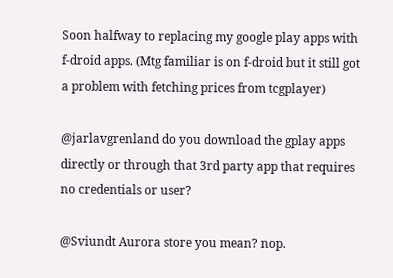Soon halfway to replacing my google play apps with f-droid apps. (Mtg familiar is on f-droid but it still got a problem with fetching prices from tcgplayer)

@jarlavgrenland do you download the gplay apps directly or through that 3rd party app that requires no credentials or user?

@Sviundt Aurora store you mean? nop.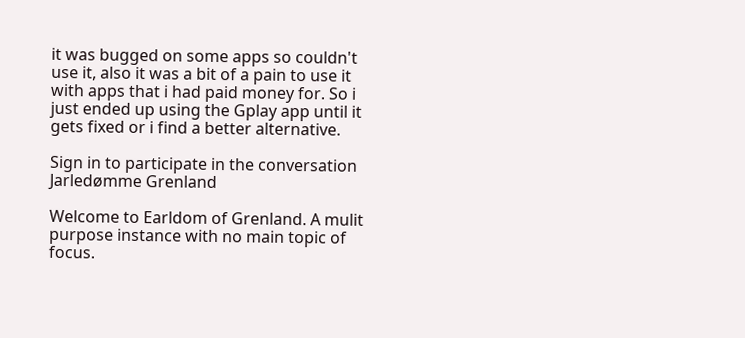it was bugged on some apps so couldn't use it, also it was a bit of a pain to use it with apps that i had paid money for. So i just ended up using the Gplay app until it gets fixed or i find a better alternative.

Sign in to participate in the conversation
Jarledømme Grenland

Welcome to Earldom of Grenland. A mulit purpose instance with no main topic of focus.